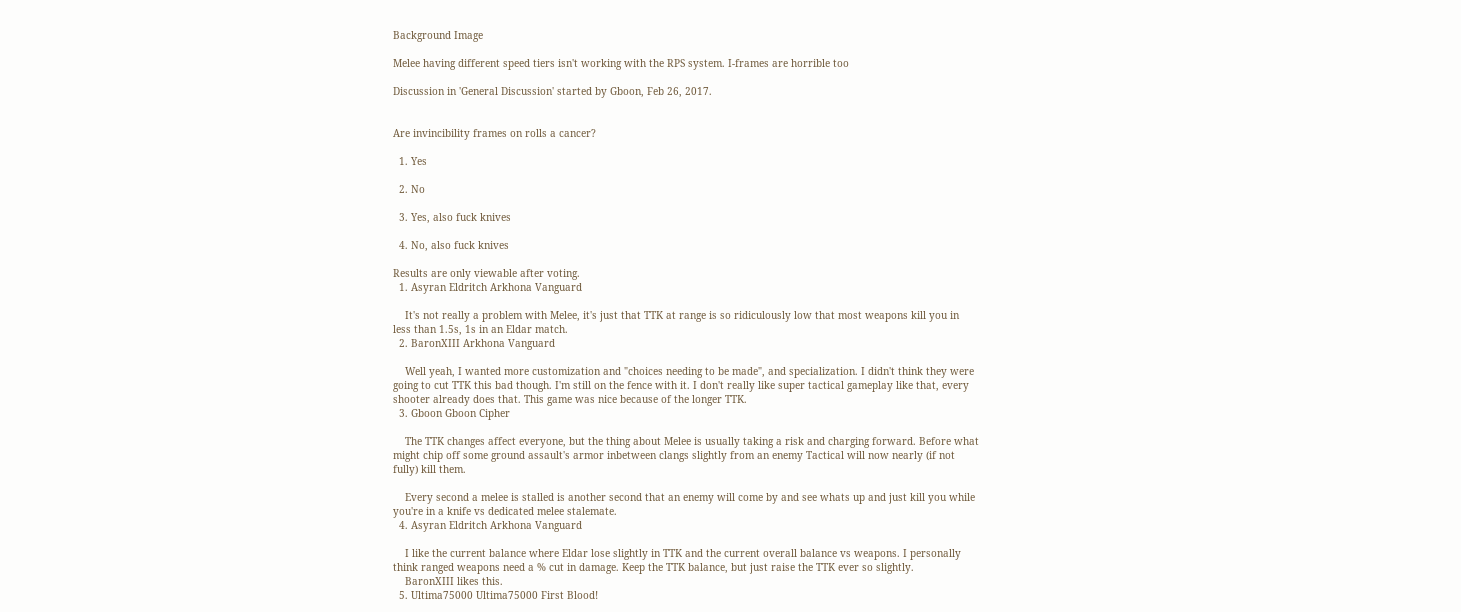Background Image

Melee having different speed tiers isn't working with the RPS system. I-frames are horrible too

Discussion in 'General Discussion' started by Gboon, Feb 26, 2017.


Are invincibility frames on rolls a cancer?

  1. Yes

  2. No

  3. Yes, also fuck knives

  4. No, also fuck knives

Results are only viewable after voting.
  1. Asyran Eldritch Arkhona Vanguard

    It's not really a problem with Melee, it's just that TTK at range is so ridiculously low that most weapons kill you in less than 1.5s, 1s in an Eldar match.
  2. BaronXIII Arkhona Vanguard

    Well yeah, I wanted more customization and "choices needing to be made", and specialization. I didn't think they were going to cut TTK this bad though. I'm still on the fence with it. I don't really like super tactical gameplay like that, every shooter already does that. This game was nice because of the longer TTK.
  3. Gboon Gboon Cipher

    The TTK changes affect everyone, but the thing about Melee is usually taking a risk and charging forward. Before what might chip off some ground assault's armor inbetween clangs slightly from an enemy Tactical will now nearly (if not fully) kill them.

    Every second a melee is stalled is another second that an enemy will come by and see whats up and just kill you while you're in a knife vs dedicated melee stalemate.
  4. Asyran Eldritch Arkhona Vanguard

    I like the current balance where Eldar lose slightly in TTK and the current overall balance vs weapons. I personally think ranged weapons need a % cut in damage. Keep the TTK balance, but just raise the TTK ever so slightly.
    BaronXIII likes this.
  5. Ultima75000 Ultima75000 First Blood!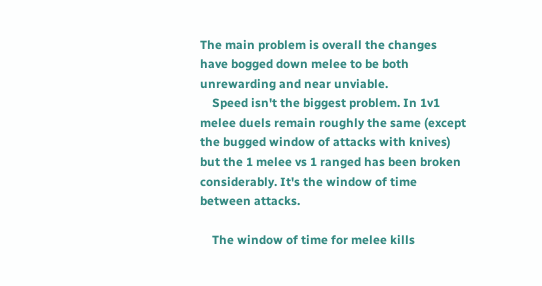The main problem is overall the changes have bogged down melee to be both unrewarding and near unviable.
    Speed isn't the biggest problem. In 1v1 melee duels remain roughly the same (except the bugged window of attacks with knives) but the 1 melee vs 1 ranged has been broken considerably. It's the window of time between attacks.

    The window of time for melee kills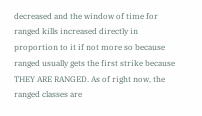decreased and the window of time for ranged kills increased directly in proportion to it if not more so because ranged usually gets the first strike because THEY ARE RANGED. As of right now, the ranged classes are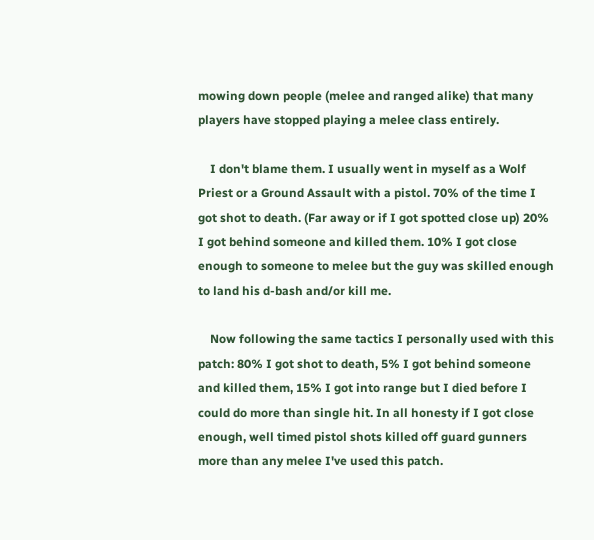mowing down people (melee and ranged alike) that many players have stopped playing a melee class entirely.

    I don't blame them. I usually went in myself as a Wolf Priest or a Ground Assault with a pistol. 70% of the time I got shot to death. (Far away or if I got spotted close up) 20% I got behind someone and killed them. 10% I got close enough to someone to melee but the guy was skilled enough to land his d-bash and/or kill me.

    Now following the same tactics I personally used with this patch: 80% I got shot to death, 5% I got behind someone and killed them, 15% I got into range but I died before I could do more than single hit. In all honesty if I got close enough, well timed pistol shots killed off guard gunners more than any melee I've used this patch.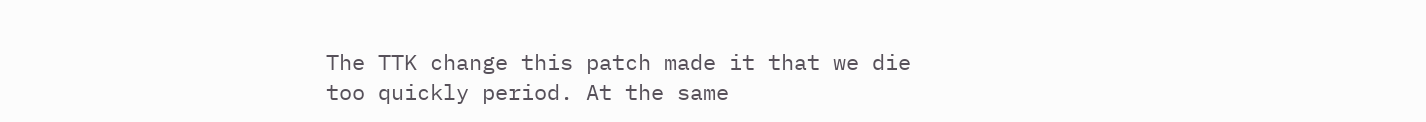The TTK change this patch made it that we die too quickly period. At the same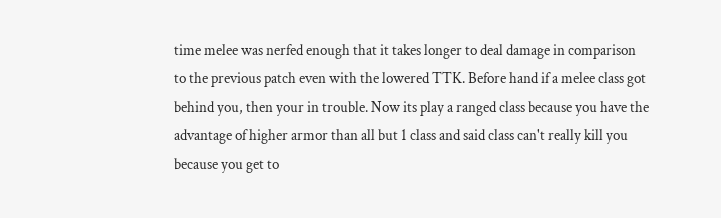time melee was nerfed enough that it takes longer to deal damage in comparison to the previous patch even with the lowered TTK. Before hand if a melee class got behind you, then your in trouble. Now its play a ranged class because you have the advantage of higher armor than all but 1 class and said class can't really kill you because you get to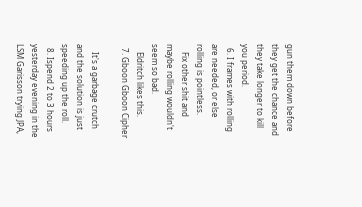gun them down before they get the chance and they take longer to kill you period.
  6. I frames with rolling are needed, or else rolling is pointless.
    Fix other shit and maybe rolling wouldn't seem so bad.
    Eldritch likes this.
  7. Gboon Gboon Cipher

    It's a garbage crutch and the solution is just speeding up the roll.
  8. Ispend 2 to 3 hours yesterday evening in the LSM Garisson trying JPA,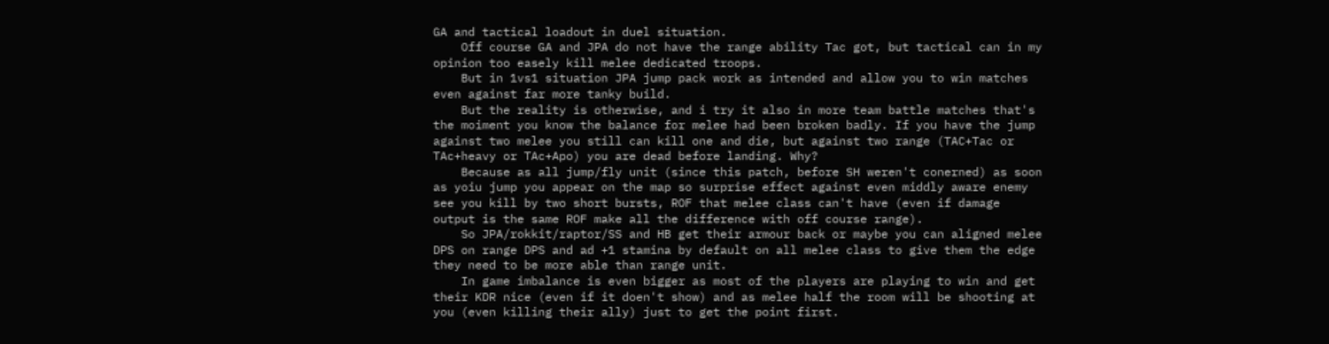GA and tactical loadout in duel situation.
    Off course GA and JPA do not have the range ability Tac got, but tactical can in my opinion too easely kill melee dedicated troops.
    But in 1vs1 situation JPA jump pack work as intended and allow you to win matches even against far more tanky build.
    But the reality is otherwise, and i try it also in more team battle matches that's the moiment you know the balance for melee had been broken badly. If you have the jump against two melee you still can kill one and die, but against two range (TAC+Tac or TAc+heavy or TAc+Apo) you are dead before landing. Why?
    Because as all jump/fly unit (since this patch, before SH weren't conerned) as soon as yoiu jump you appear on the map so surprise effect against even middly aware enemy see you kill by two short bursts, ROF that melee class can't have (even if damage output is the same ROF make all the difference with off course range).
    So JPA/rokkit/raptor/SS and HB get their armour back or maybe you can aligned melee DPS on range DPS and ad +1 stamina by default on all melee class to give them the edge they need to be more able than range unit.
    In game imbalance is even bigger as most of the players are playing to win and get their KDR nice (even if it doen't show) and as melee half the room will be shooting at you (even killing their ally) just to get the point first.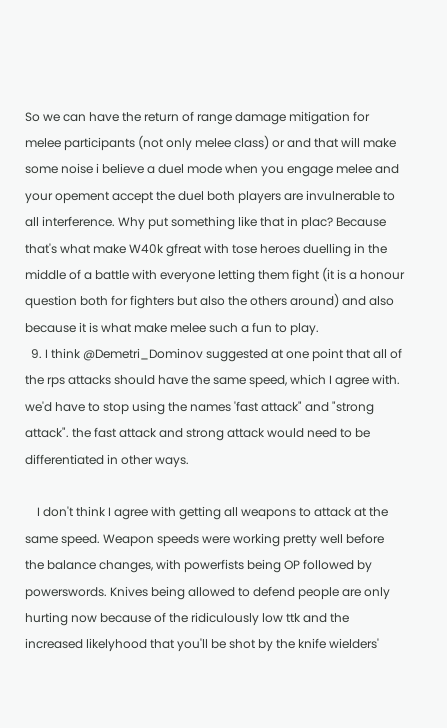So we can have the return of range damage mitigation for melee participants (not only melee class) or and that will make some noise i believe a duel mode when you engage melee and your opement accept the duel both players are invulnerable to all interference. Why put something like that in plac? Because that's what make W40k gfreat with tose heroes duelling in the middle of a battle with everyone letting them fight (it is a honour question both for fighters but also the others around) and also because it is what make melee such a fun to play.
  9. I think @Demetri_Dominov suggested at one point that all of the rps attacks should have the same speed, which I agree with. we'd have to stop using the names 'fast attack" and "strong attack". the fast attack and strong attack would need to be differentiated in other ways.

    I don't think I agree with getting all weapons to attack at the same speed. Weapon speeds were working pretty well before the balance changes, with powerfists being OP followed by powerswords. Knives being allowed to defend people are only hurting now because of the ridiculously low ttk and the increased likelyhood that you'll be shot by the knife wielders'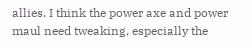allies. I think the power axe and power maul need tweaking, especially the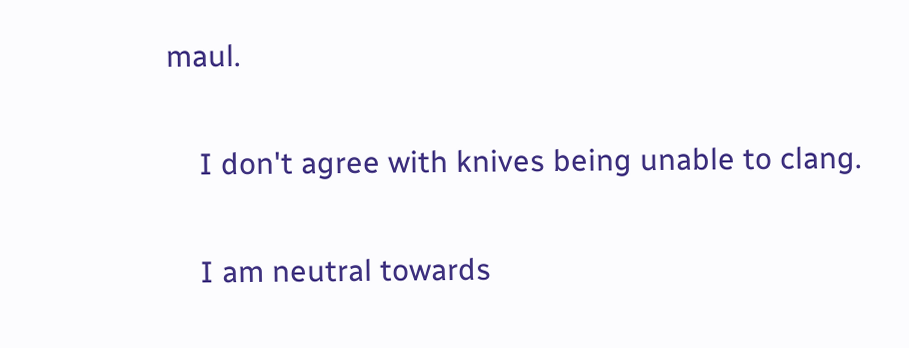maul.

    I don't agree with knives being unable to clang.

    I am neutral towards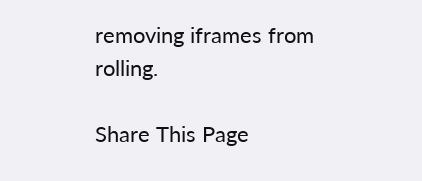removing iframes from rolling.

Share This Page